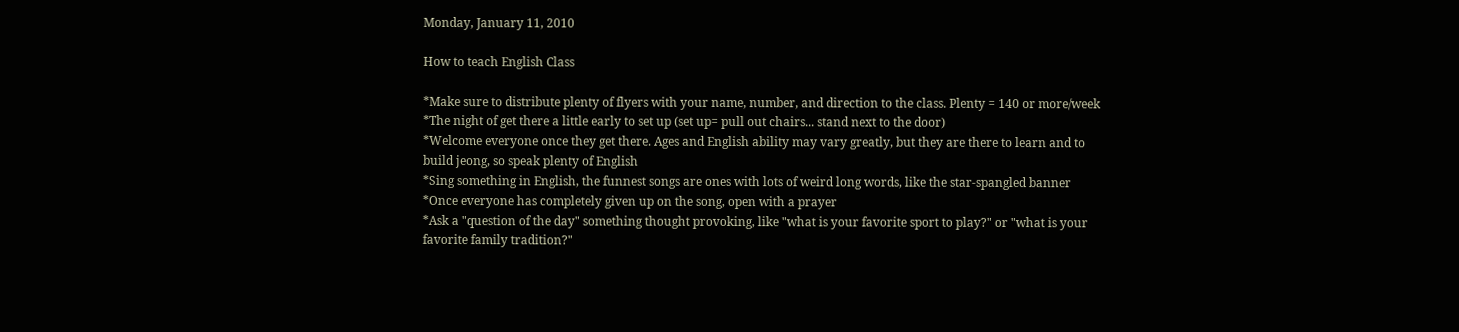Monday, January 11, 2010

How to teach English Class

*Make sure to distribute plenty of flyers with your name, number, and direction to the class. Plenty = 140 or more/week
*The night of get there a little early to set up (set up= pull out chairs... stand next to the door)
*Welcome everyone once they get there. Ages and English ability may vary greatly, but they are there to learn and to build jeong, so speak plenty of English
*Sing something in English, the funnest songs are ones with lots of weird long words, like the star-spangled banner
*Once everyone has completely given up on the song, open with a prayer
*Ask a "question of the day" something thought provoking, like "what is your favorite sport to play?" or "what is your favorite family tradition?"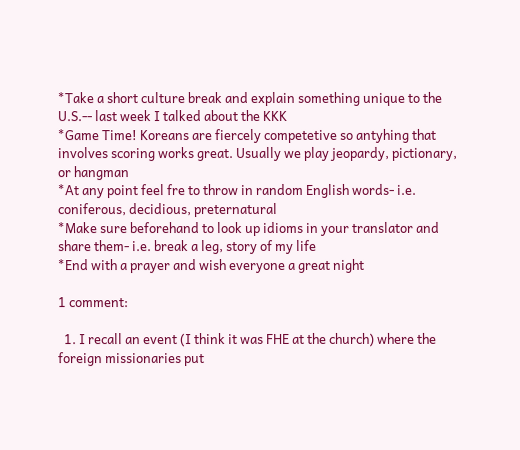*Take a short culture break and explain something unique to the U.S.-- last week I talked about the KKK
*Game Time! Koreans are fiercely competetive so antyhing that involves scoring works great. Usually we play jeopardy, pictionary, or hangman
*At any point feel fre to throw in random English words- i.e. coniferous, decidious, preternatural
*Make sure beforehand to look up idioms in your translator and share them- i.e. break a leg, story of my life
*End with a prayer and wish everyone a great night

1 comment:

  1. I recall an event (I think it was FHE at the church) where the foreign missionaries put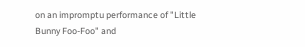on an impromptu performance of "Little Bunny Foo-Foo" and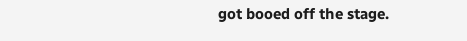got booed off the stage.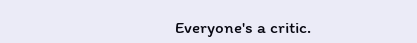Everyone's a critic.